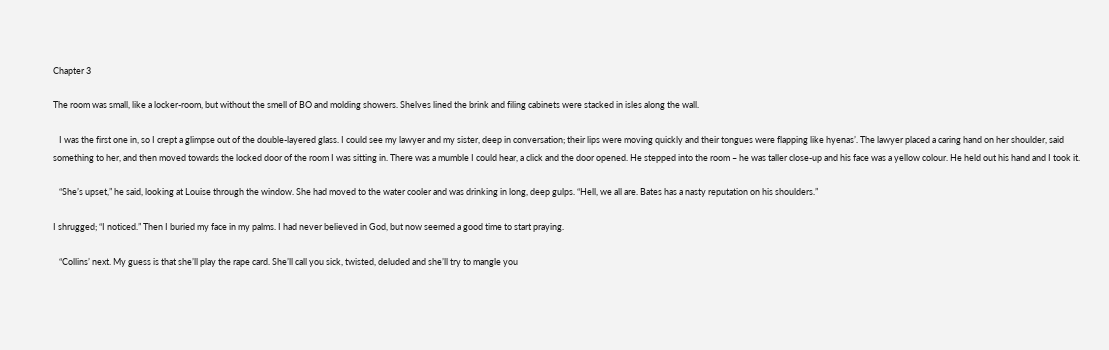Chapter 3

The room was small, like a locker-room, but without the smell of BO and molding showers. Shelves lined the brink and filing cabinets were stacked in isles along the wall.

   I was the first one in, so I crept a glimpse out of the double-layered glass. I could see my lawyer and my sister, deep in conversation; their lips were moving quickly and their tongues were flapping like hyenas’. The lawyer placed a caring hand on her shoulder, said something to her, and then moved towards the locked door of the room I was sitting in. There was a mumble I could hear, a click and the door opened. He stepped into the room – he was taller close-up and his face was a yellow colour. He held out his hand and I took it.

   “She’s upset,” he said, looking at Louise through the window. She had moved to the water cooler and was drinking in long, deep gulps. “Hell, we all are. Bates has a nasty reputation on his shoulders.”

I shrugged; “I noticed.” Then I buried my face in my palms. I had never believed in God, but now seemed a good time to start praying.

   “Collins’ next. My guess is that she’ll play the rape card. She’ll call you sick, twisted, deluded and she’ll try to mangle you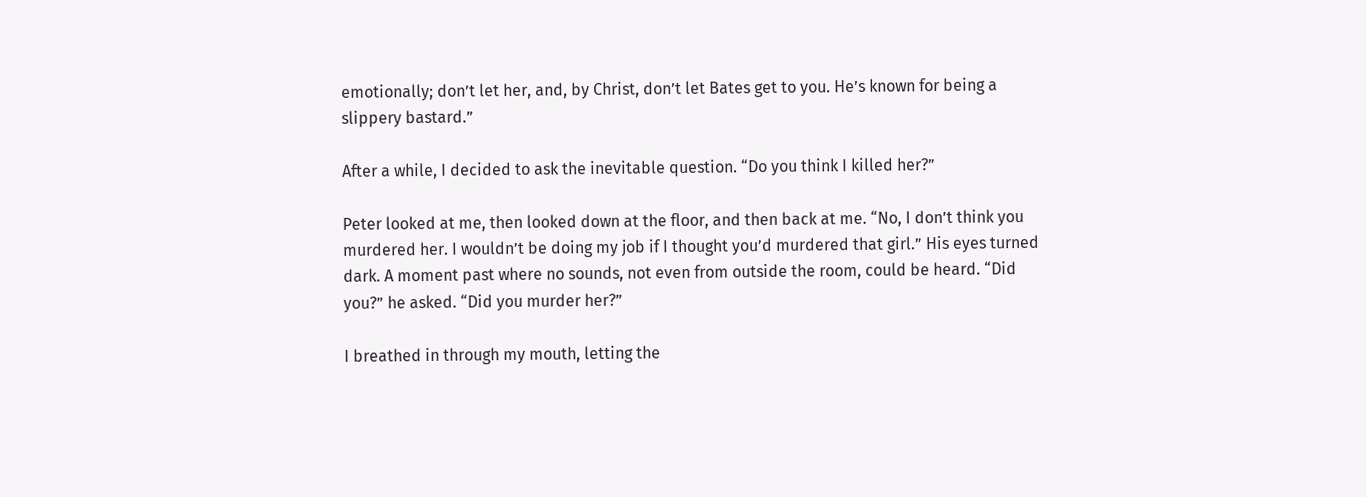emotionally; don’t let her, and, by Christ, don’t let Bates get to you. He’s known for being a slippery bastard.”

After a while, I decided to ask the inevitable question. “Do you think I killed her?”

Peter looked at me, then looked down at the floor, and then back at me. “No, I don’t think you murdered her. I wouldn’t be doing my job if I thought you’d murdered that girl.” His eyes turned dark. A moment past where no sounds, not even from outside the room, could be heard. “Did you?” he asked. “Did you murder her?”

I breathed in through my mouth, letting the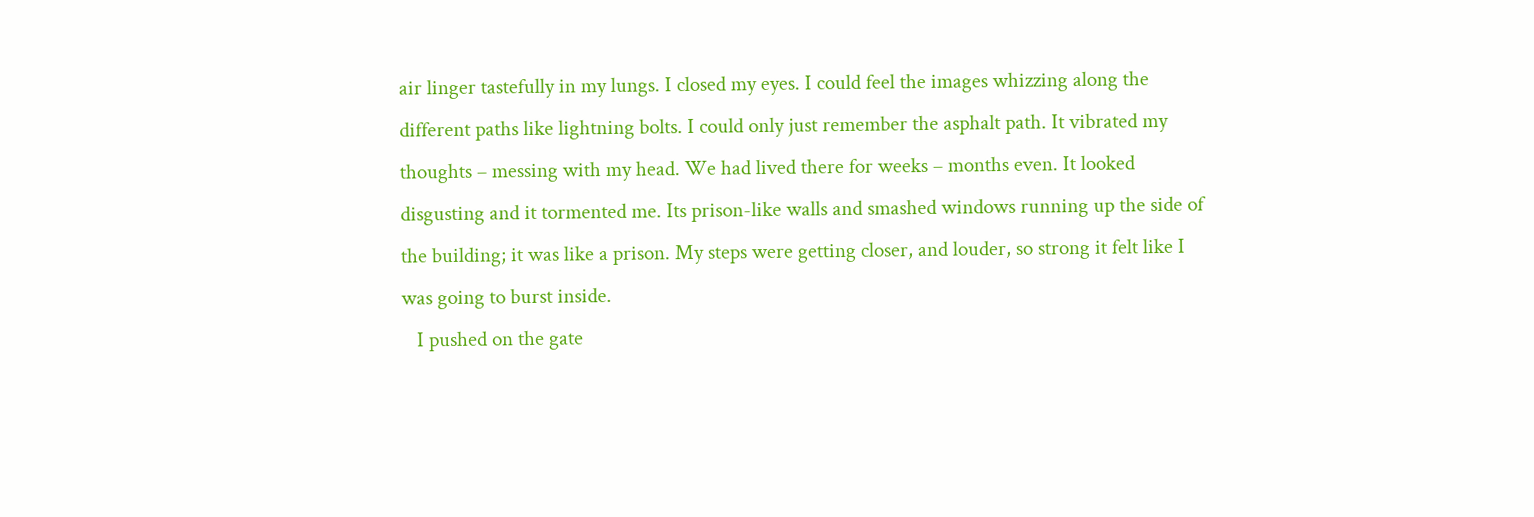air linger tastefully in my lungs. I closed my eyes. I could feel the images whizzing along the different paths like lightning bolts. I could only just remember the asphalt path. It vibrated my thoughts – messing with my head. We had lived there for weeks – months even. It looked disgusting and it tormented me. Its prison-like walls and smashed windows running up the side of the building; it was like a prison. My steps were getting closer, and louder, so strong it felt like I was going to burst inside.
   I pushed on the gate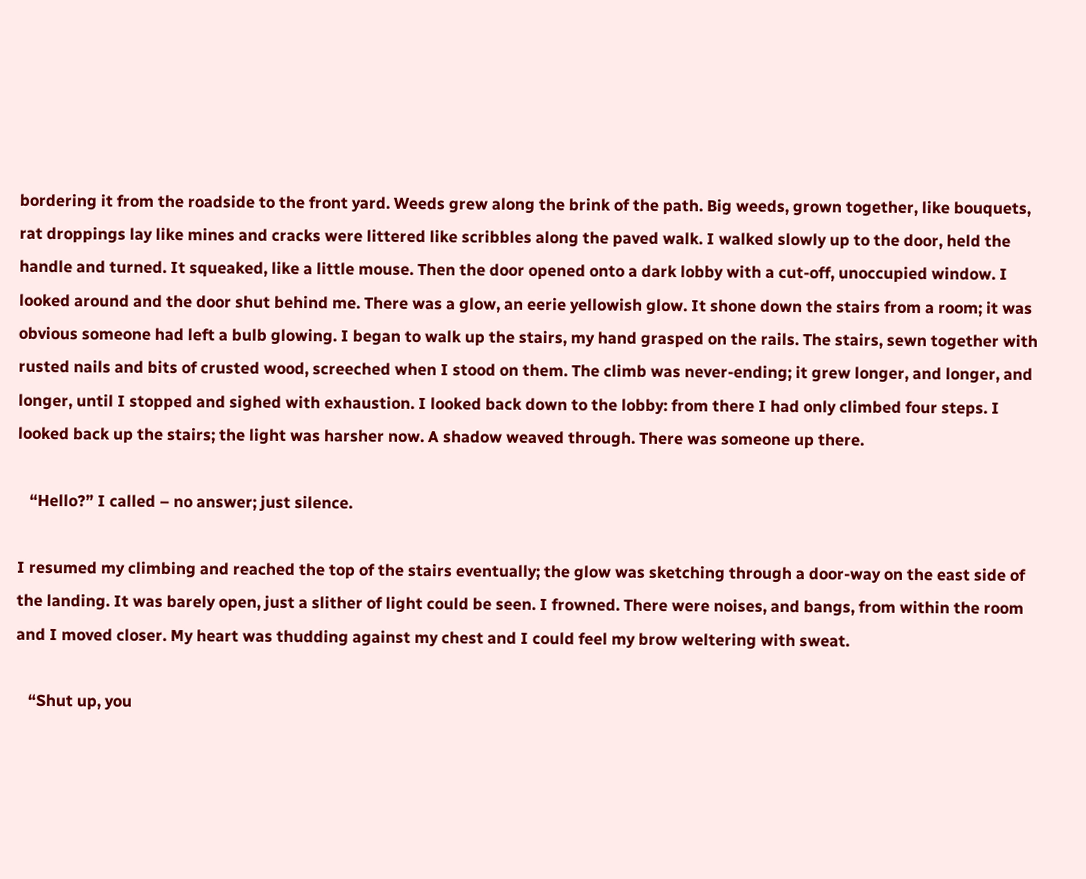bordering it from the roadside to the front yard. Weeds grew along the brink of the path. Big weeds, grown together, like bouquets, rat droppings lay like mines and cracks were littered like scribbles along the paved walk. I walked slowly up to the door, held the handle and turned. It squeaked, like a little mouse. Then the door opened onto a dark lobby with a cut-off, unoccupied window. I looked around and the door shut behind me. There was a glow, an eerie yellowish glow. It shone down the stairs from a room; it was obvious someone had left a bulb glowing. I began to walk up the stairs, my hand grasped on the rails. The stairs, sewn together with rusted nails and bits of crusted wood, screeched when I stood on them. The climb was never-ending; it grew longer, and longer, and longer, until I stopped and sighed with exhaustion. I looked back down to the lobby: from there I had only climbed four steps. I looked back up the stairs; the light was harsher now. A shadow weaved through. There was someone up there.

   “Hello?” I called – no answer; just silence.

I resumed my climbing and reached the top of the stairs eventually; the glow was sketching through a door-way on the east side of the landing. It was barely open, just a slither of light could be seen. I frowned. There were noises, and bangs, from within the room and I moved closer. My heart was thudding against my chest and I could feel my brow weltering with sweat.

   “Shut up, you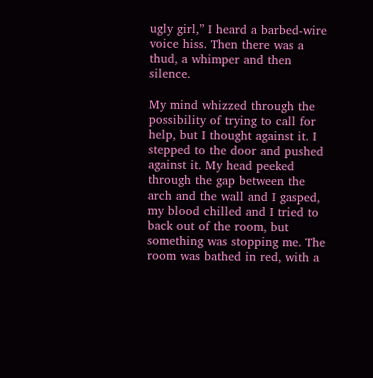ugly girl,” I heard a barbed-wire voice hiss. Then there was a thud, a whimper and then silence.

My mind whizzed through the possibility of trying to call for help, but I thought against it. I stepped to the door and pushed against it. My head peeked through the gap between the arch and the wall and I gasped, my blood chilled and I tried to back out of the room, but something was stopping me. The room was bathed in red, with a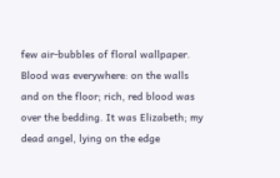few air-bubbles of floral wallpaper. Blood was everywhere: on the walls and on the floor; rich, red blood was over the bedding. It was Elizabeth; my dead angel, lying on the edge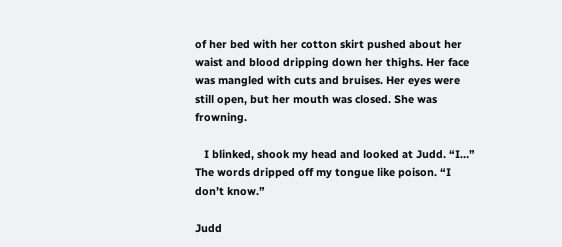of her bed with her cotton skirt pushed about her waist and blood dripping down her thighs. Her face was mangled with cuts and bruises. Her eyes were still open, but her mouth was closed. She was frowning.

   I blinked, shook my head and looked at Judd. “I…” The words dripped off my tongue like poison. “I don’t know.”

Judd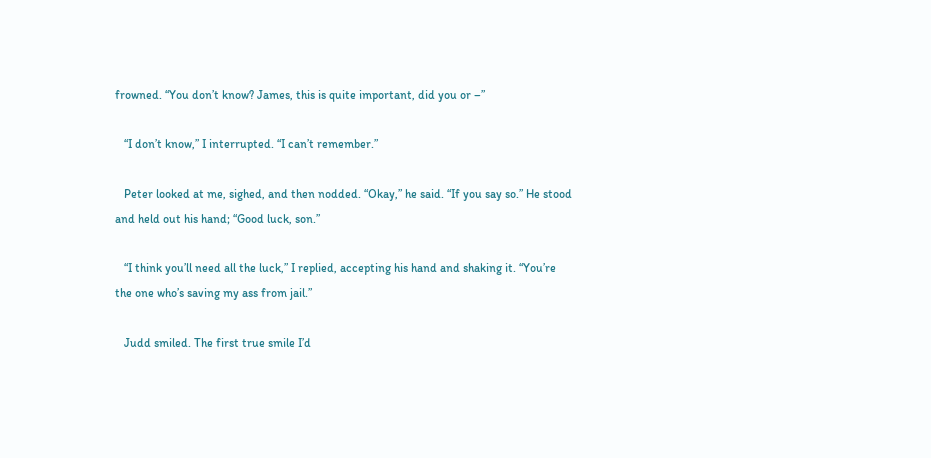frowned. “You don’t know? James, this is quite important, did you or –”

   “I don’t know,” I interrupted. “I can’t remember.”

   Peter looked at me, sighed, and then nodded. “Okay,” he said. “If you say so.” He stood and held out his hand; “Good luck, son.”

   “I think you’ll need all the luck,” I replied, accepting his hand and shaking it. “You’re the one who’s saving my ass from jail.”

   Judd smiled. The first true smile I’d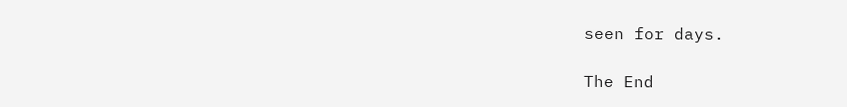seen for days.

The End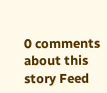0 comments about this story Feed